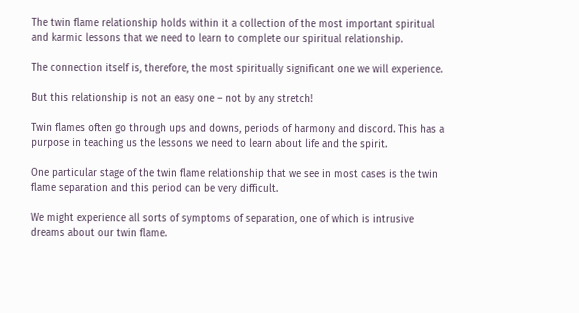The twin flame relationship holds within it a collection of the most important spiritual and karmic lessons that we need to learn to complete our spiritual relationship.

The connection itself is, therefore, the most spiritually significant one we will experience.

But this relationship is not an easy one – not by any stretch!

Twin flames often go through ups and downs, periods of harmony and discord. This has a purpose in teaching us the lessons we need to learn about life and the spirit.

One particular stage of the twin flame relationship that we see in most cases is the twin flame separation and this period can be very difficult.

We might experience all sorts of symptoms of separation, one of which is intrusive dreams about our twin flame.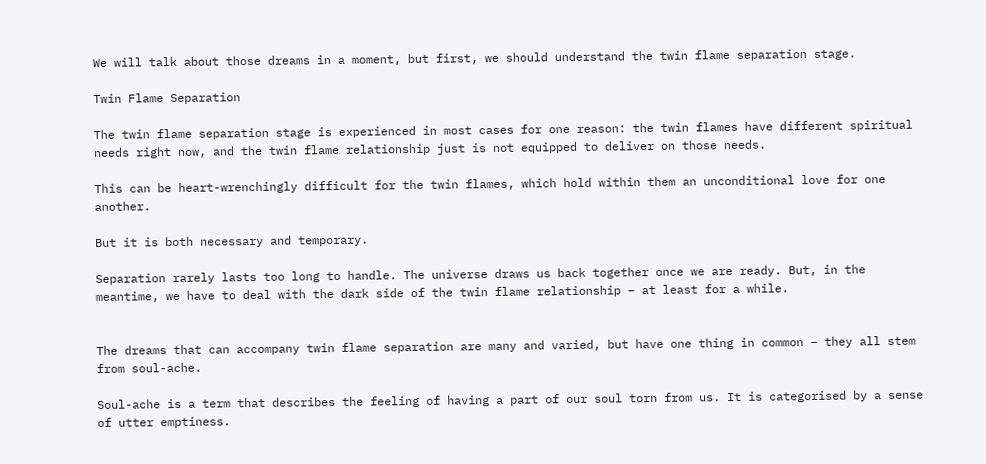We will talk about those dreams in a moment, but first, we should understand the twin flame separation stage.

Twin Flame Separation

The twin flame separation stage is experienced in most cases for one reason: the twin flames have different spiritual needs right now, and the twin flame relationship just is not equipped to deliver on those needs.

This can be heart-wrenchingly difficult for the twin flames, which hold within them an unconditional love for one another.

But it is both necessary and temporary.

Separation rarely lasts too long to handle. The universe draws us back together once we are ready. But, in the meantime, we have to deal with the dark side of the twin flame relationship – at least for a while.


The dreams that can accompany twin flame separation are many and varied, but have one thing in common – they all stem from soul-ache.

Soul-ache is a term that describes the feeling of having a part of our soul torn from us. It is categorised by a sense of utter emptiness.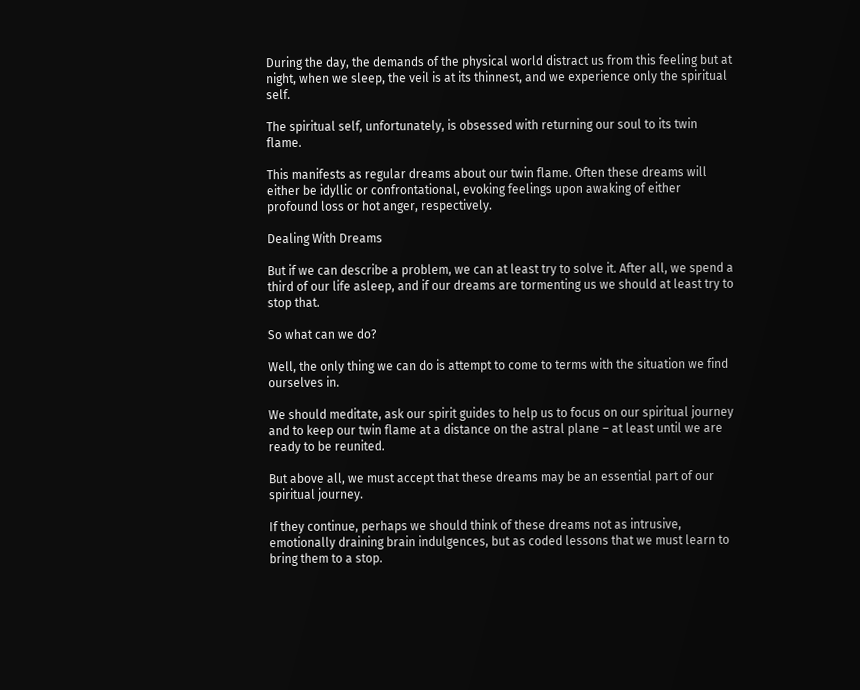During the day, the demands of the physical world distract us from this feeling but at night, when we sleep, the veil is at its thinnest, and we experience only the spiritual self.

The spiritual self, unfortunately, is obsessed with returning our soul to its twin flame.

This manifests as regular dreams about our twin flame. Often these dreams will either be idyllic or confrontational, evoking feelings upon awaking of either profound loss or hot anger, respectively.

Dealing With Dreams

But if we can describe a problem, we can at least try to solve it. After all, we spend a third of our life asleep, and if our dreams are tormenting us we should at least try to stop that.

So what can we do?

Well, the only thing we can do is attempt to come to terms with the situation we find ourselves in.

We should meditate, ask our spirit guides to help us to focus on our spiritual journey and to keep our twin flame at a distance on the astral plane – at least until we are ready to be reunited.

But above all, we must accept that these dreams may be an essential part of our spiritual journey.

If they continue, perhaps we should think of these dreams not as intrusive, emotionally draining brain indulgences, but as coded lessons that we must learn to bring them to a stop.